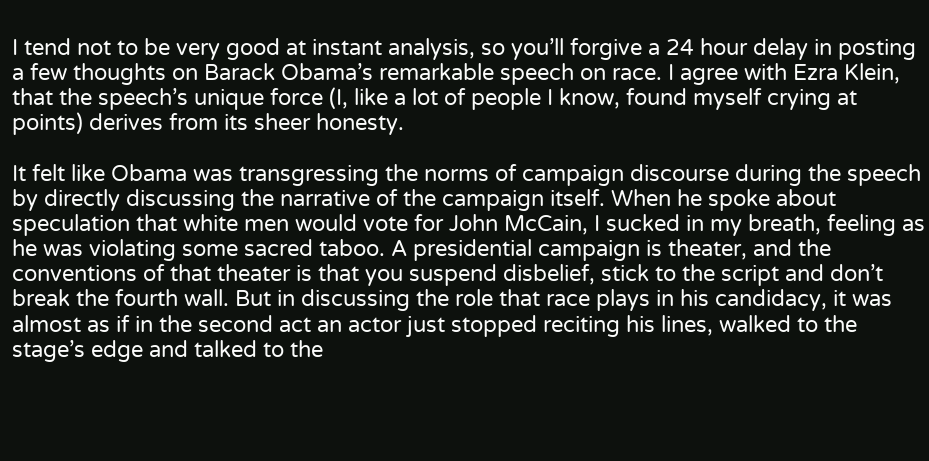I tend not to be very good at instant analysis, so you’ll forgive a 24 hour delay in posting a few thoughts on Barack Obama’s remarkable speech on race. I agree with Ezra Klein, that the speech’s unique force (I, like a lot of people I know, found myself crying at points) derives from its sheer honesty.

It felt like Obama was transgressing the norms of campaign discourse during the speech by directly discussing the narrative of the campaign itself. When he spoke about speculation that white men would vote for John McCain, I sucked in my breath, feeling as he was violating some sacred taboo. A presidential campaign is theater, and the conventions of that theater is that you suspend disbelief, stick to the script and don’t break the fourth wall. But in discussing the role that race plays in his candidacy, it was almost as if in the second act an actor just stopped reciting his lines, walked to the stage’s edge and talked to the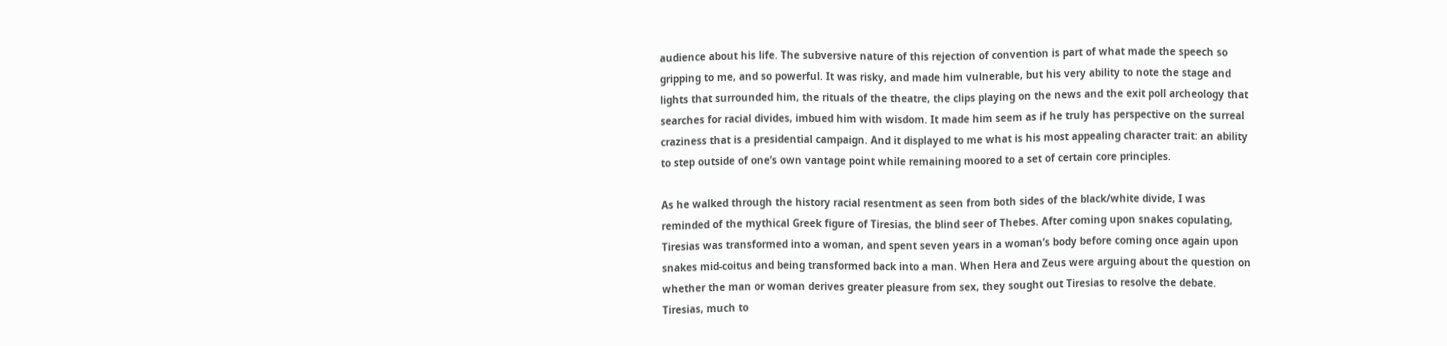audience about his life. The subversive nature of this rejection of convention is part of what made the speech so gripping to me, and so powerful. It was risky, and made him vulnerable, but his very ability to note the stage and lights that surrounded him, the rituals of the theatre, the clips playing on the news and the exit poll archeology that searches for racial divides, imbued him with wisdom. It made him seem as if he truly has perspective on the surreal craziness that is a presidential campaign. And it displayed to me what is his most appealing character trait: an ability to step outside of one’s own vantage point while remaining moored to a set of certain core principles.

As he walked through the history racial resentment as seen from both sides of the black/white divide, I was reminded of the mythical Greek figure of Tiresias, the blind seer of Thebes. After coming upon snakes copulating, Tiresias was transformed into a woman, and spent seven years in a woman’s body before coming once again upon snakes mid-coitus and being transformed back into a man. When Hera and Zeus were arguing about the question on whether the man or woman derives greater pleasure from sex, they sought out Tiresias to resolve the debate. Tiresias, much to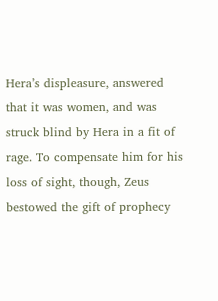Hera’s displeasure, answered that it was women, and was struck blind by Hera in a fit of rage. To compensate him for his loss of sight, though, Zeus bestowed the gift of prophecy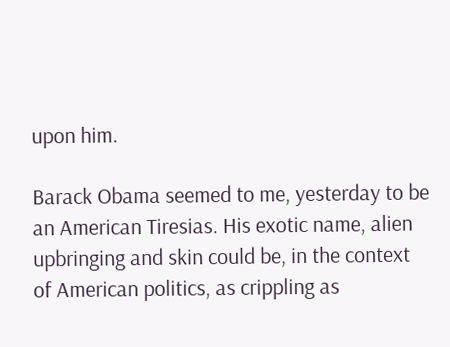upon him.

Barack Obama seemed to me, yesterday to be an American Tiresias. His exotic name, alien upbringing and skin could be, in the context of American politics, as crippling as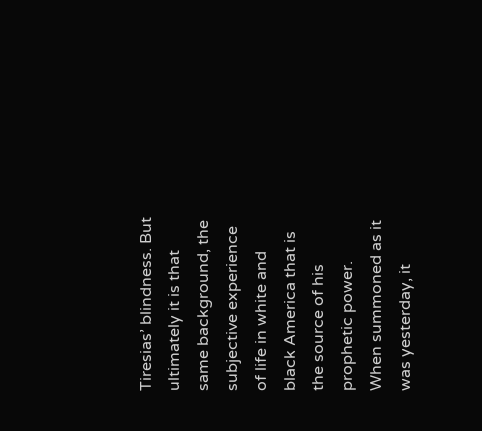Tiresias’ blindness. But ultimately it is that same background, the subjective experience of life in white and black America that is the source of his prophetic power. When summoned as it was yesterday, it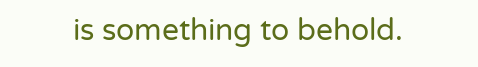is something to behold.